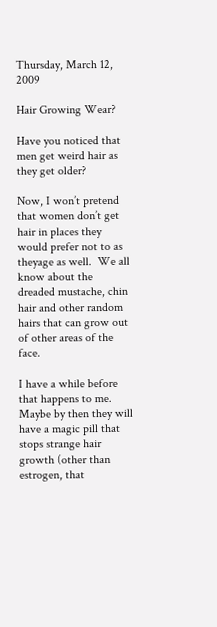Thursday, March 12, 2009

Hair Growing Wear?

Have you noticed that men get weird hair as they get older?

Now, I won’t pretend that women don’t get hair in places they would prefer not to as theyage as well.  We all know about the dreaded mustache, chin hair and other random hairs that can grow out of other areas of the face.

I have a while before that happens to me.  Maybe by then they will have a magic pill that stops strange hair growth (other than estrogen, that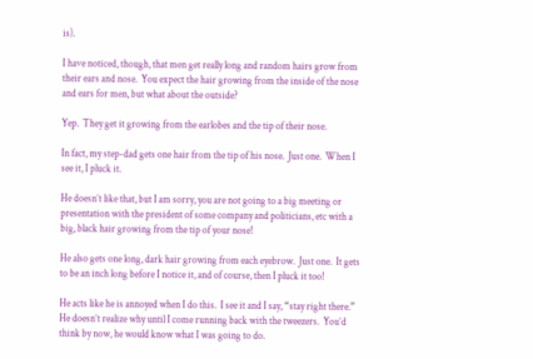is).

I have noticed, though, that men get really long and random hairs grow from their ears and nose.  You expect the hair growing from the inside of the nose and ears for men, but what about the outside?

Yep.  They get it growing from the earlobes and the tip of their nose.

In fact, my step-dad gets one hair from the tip of his nose.  Just one.  When I see it, I pluck it.

He doesn’t like that, but I am sorry, you are not going to a big meeting or presentation with the president of some company and politicians, etc with a big, black hair growing from the tip of your nose!

He also gets one long, dark hair growing from each eyebrow.  Just one.  It gets to be an inch long before I notice it, and of course, then I pluck it too!

He acts like he is annoyed when I do this.  I see it and I say, “stay right there.”  He doesn’t realize why until I come running back with the tweezers.  You’d think by now, he would know what I was going to do.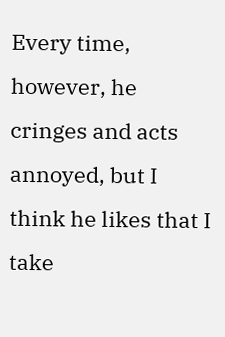Every time, however, he cringes and acts annoyed, but I think he likes that I take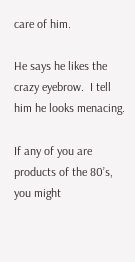care of him.

He says he likes the crazy eyebrow.  I tell him he looks menacing.

If any of you are products of the 80’s, you might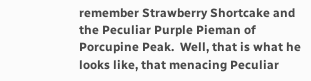remember Strawberry Shortcake and the Peculiar Purple Pieman of Porcupine Peak.  Well, that is what he looks like, that menacing Peculiar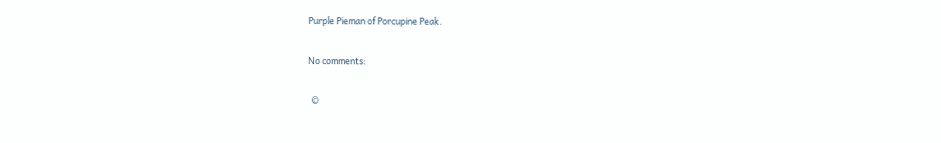Purple Pieman of Porcupine Peak.

No comments:

  ©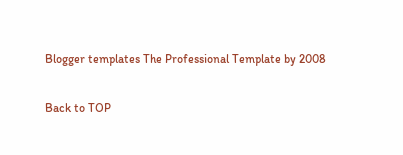Blogger templates The Professional Template by 2008

Back to TOP